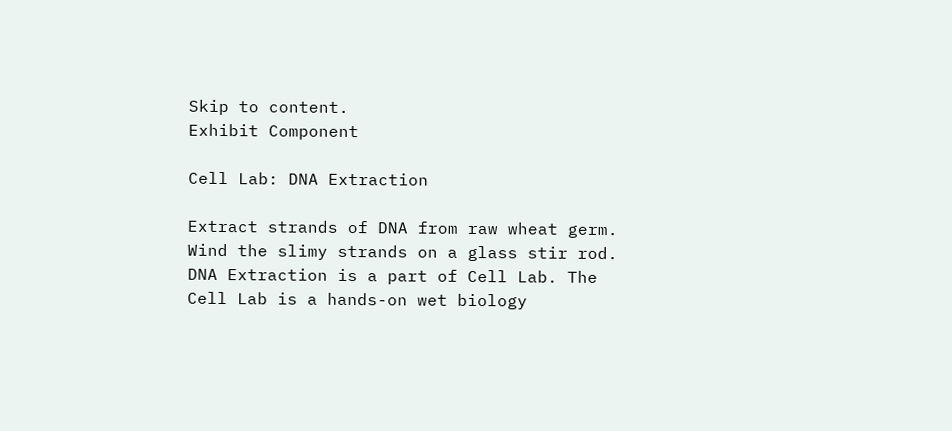Skip to content.
Exhibit Component

Cell Lab: DNA Extraction

Extract strands of DNA from raw wheat germ. Wind the slimy strands on a glass stir rod. DNA Extraction is a part of Cell Lab. The Cell Lab is a hands-on wet biology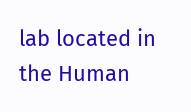lab located in the Human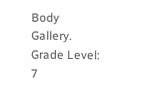Body Gallery.
Grade Level:
7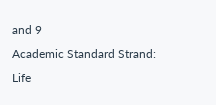and 9
Academic Standard Strand:
Life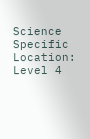Science
Specific Location:
Level 4